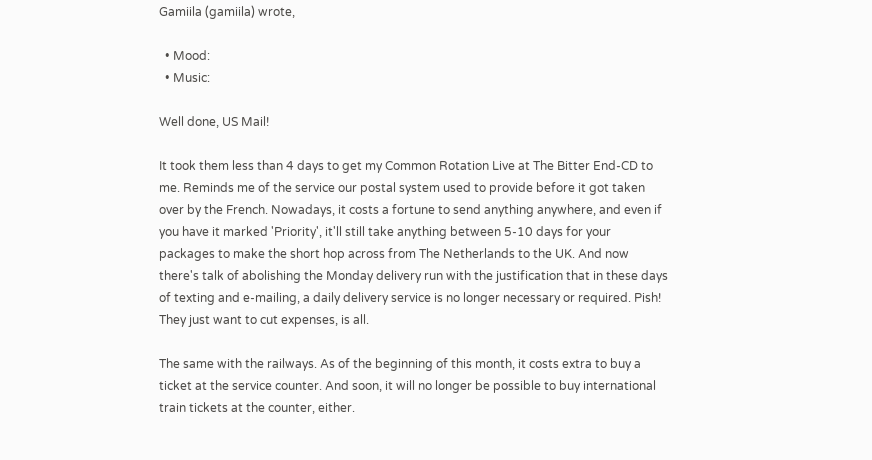Gamiila (gamiila) wrote,

  • Mood:
  • Music:

Well done, US Mail!

It took them less than 4 days to get my Common Rotation Live at The Bitter End-CD to me. Reminds me of the service our postal system used to provide before it got taken over by the French. Nowadays, it costs a fortune to send anything anywhere, and even if you have it marked 'Priority', it'll still take anything between 5-10 days for your packages to make the short hop across from The Netherlands to the UK. And now there's talk of abolishing the Monday delivery run with the justification that in these days of texting and e-mailing, a daily delivery service is no longer necessary or required. Pish! They just want to cut expenses, is all.

The same with the railways. As of the beginning of this month, it costs extra to buy a ticket at the service counter. And soon, it will no longer be possible to buy international train tickets at the counter, either.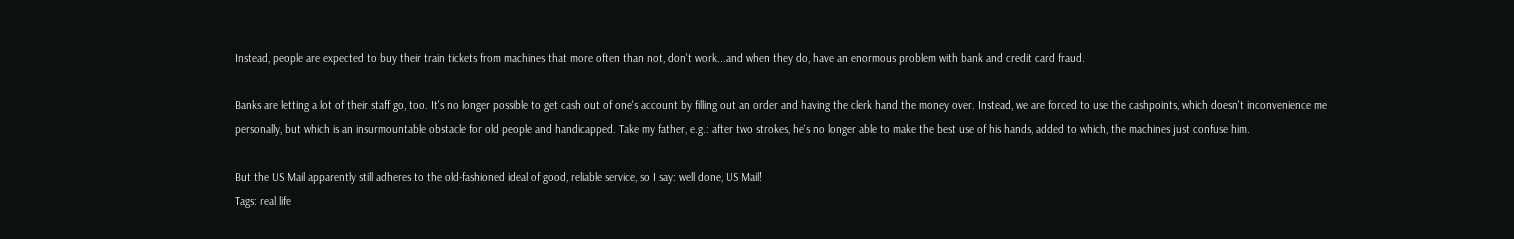Instead, people are expected to buy their train tickets from machines that more often than not, don't work...and when they do, have an enormous problem with bank and credit card fraud.

Banks are letting a lot of their staff go, too. It's no longer possible to get cash out of one's account by filling out an order and having the clerk hand the money over. Instead, we are forced to use the cashpoints, which doesn't inconvenience me personally, but which is an insurmountable obstacle for old people and handicapped. Take my father, e.g.: after two strokes, he's no longer able to make the best use of his hands, added to which, the machines just confuse him.

But the US Mail apparently still adheres to the old-fashioned ideal of good, reliable service, so I say: well done, US Mail!
Tags: real life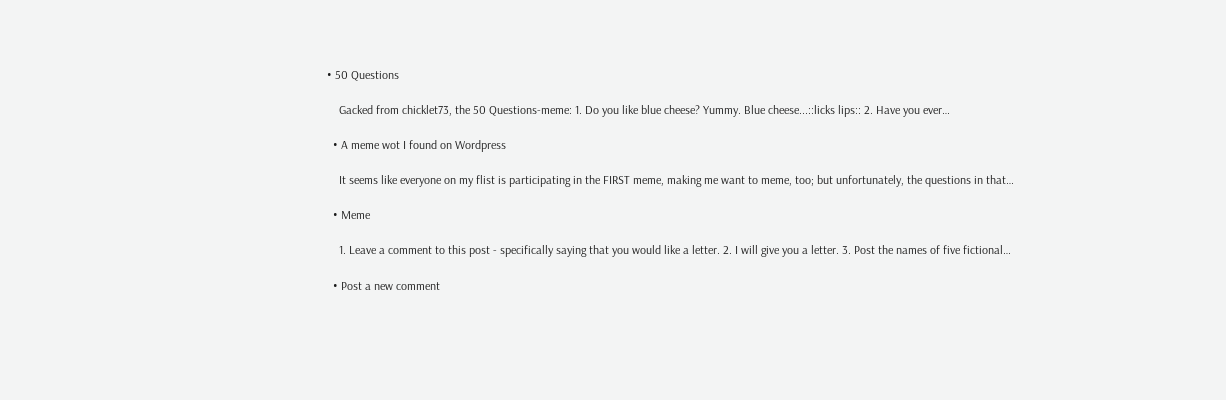• 50 Questions

    Gacked from chicklet73, the 50 Questions-meme: 1. Do you like blue cheese? Yummy. Blue cheese...::licks lips:: 2. Have you ever…

  • A meme wot I found on Wordpress

    It seems like everyone on my flist is participating in the FIRST meme, making me want to meme, too; but unfortunately, the questions in that…

  • Meme

    1. Leave a comment to this post - specifically saying that you would like a letter. 2. I will give you a letter. 3. Post the names of five fictional…

  • Post a new comment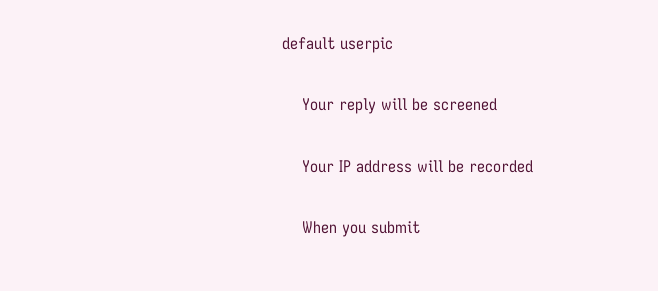default userpic

    Your reply will be screened

    Your IP address will be recorded

    When you submit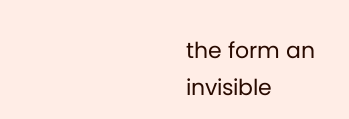the form an invisible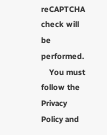reCAPTCHA check will be performed.
    You must follow the Privacy Policy and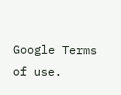Google Terms of use.